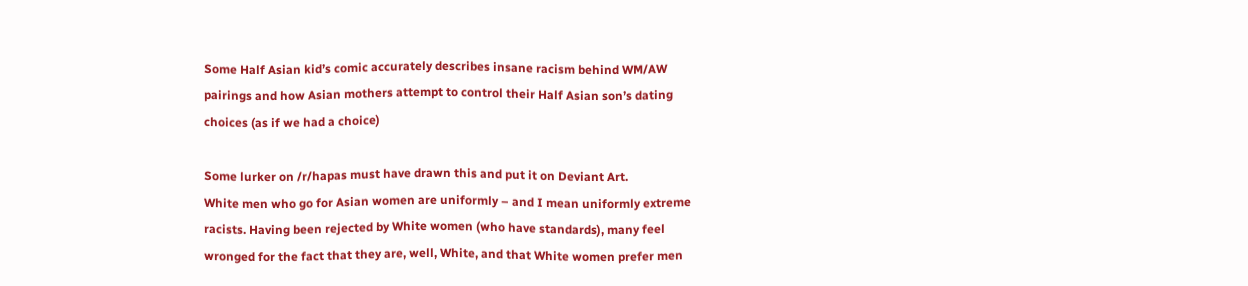Some Half Asian kid’s comic accurately describes insane racism behind WM/AW pairings and how Asian mothers attempt to control their Half Asian son’s dating choices (as if we had a choice)

Some lurker on /r/hapas must have drawn this and put it on Deviant Art.
White men who go for Asian women are uniformly – and I mean uniformly extreme racists. Having been rejected by White women (who have standards), many feel wronged for the fact that they are, well, White, and that White women prefer men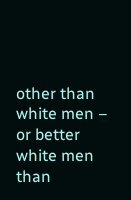other than white men – or better white men than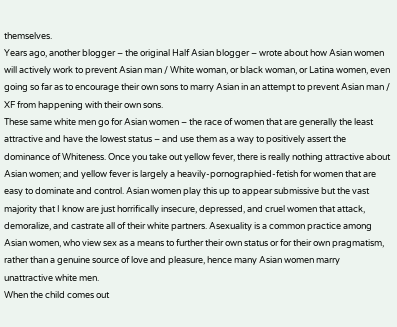themselves.
Years ago, another blogger – the original Half Asian blogger – wrote about how Asian women will actively work to prevent Asian man / White woman, or black woman, or Latina women, even going so far as to encourage their own sons to marry Asian in an attempt to prevent Asian man / XF from happening with their own sons.
These same white men go for Asian women – the race of women that are generally the least attractive and have the lowest status – and use them as a way to positively assert the dominance of Whiteness. Once you take out yellow fever, there is really nothing attractive about Asian women; and yellow fever is largely a heavily-pornographied-fetish for women that are easy to dominate and control. Asian women play this up to appear submissive but the vast majority that I know are just horrifically insecure, depressed, and cruel women that attack, demoralize, and castrate all of their white partners. Asexuality is a common practice among Asian women, who view sex as a means to further their own status or for their own pragmatism, rather than a genuine source of love and pleasure, hence many Asian women marry unattractive white men.
When the child comes out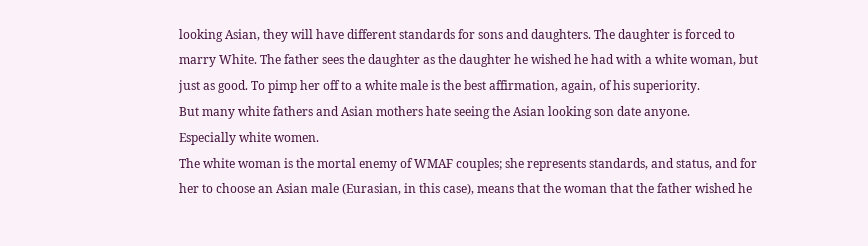looking Asian, they will have different standards for sons and daughters. The daughter is forced to marry White. The father sees the daughter as the daughter he wished he had with a white woman, but just as good. To pimp her off to a white male is the best affirmation, again, of his superiority.
But many white fathers and Asian mothers hate seeing the Asian looking son date anyone.
Especially white women.
The white woman is the mortal enemy of WMAF couples; she represents standards, and status, and for her to choose an Asian male (Eurasian, in this case), means that the woman that the father wished he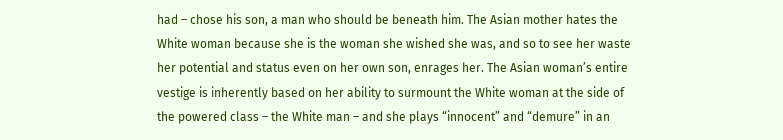had – chose his son, a man who should be beneath him. The Asian mother hates the White woman because she is the woman she wished she was, and so to see her waste her potential and status even on her own son, enrages her. The Asian woman’s entire vestige is inherently based on her ability to surmount the White woman at the side of the powered class – the White man – and she plays “innocent” and “demure” in an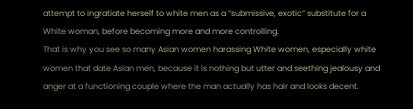attempt to ingratiate herself to white men as a “submissive, exotic” substitute for a White woman, before becoming more and more controlling.
That is why you see so many Asian women harassing White women, especially white women that date Asian men, because it is nothing but utter and seething jealousy and anger at a functioning couple where the man actually has hair and looks decent.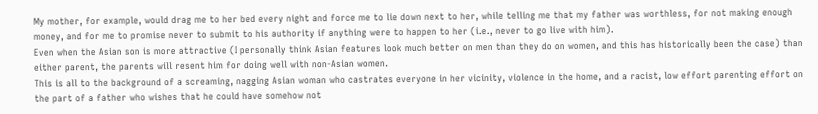My mother, for example, would drag me to her bed every night and force me to lie down next to her, while telling me that my father was worthless, for not making enough money, and for me to promise never to submit to his authority if anything were to happen to her (i.e., never to go live with him).
Even when the Asian son is more attractive (I personally think Asian features look much better on men than they do on women, and this has historically been the case) than either parent, the parents will resent him for doing well with non-Asian women.
This is all to the background of a screaming, nagging Asian woman who castrates everyone in her vicinity, violence in the home, and a racist, low effort parenting effort on the part of a father who wishes that he could have somehow not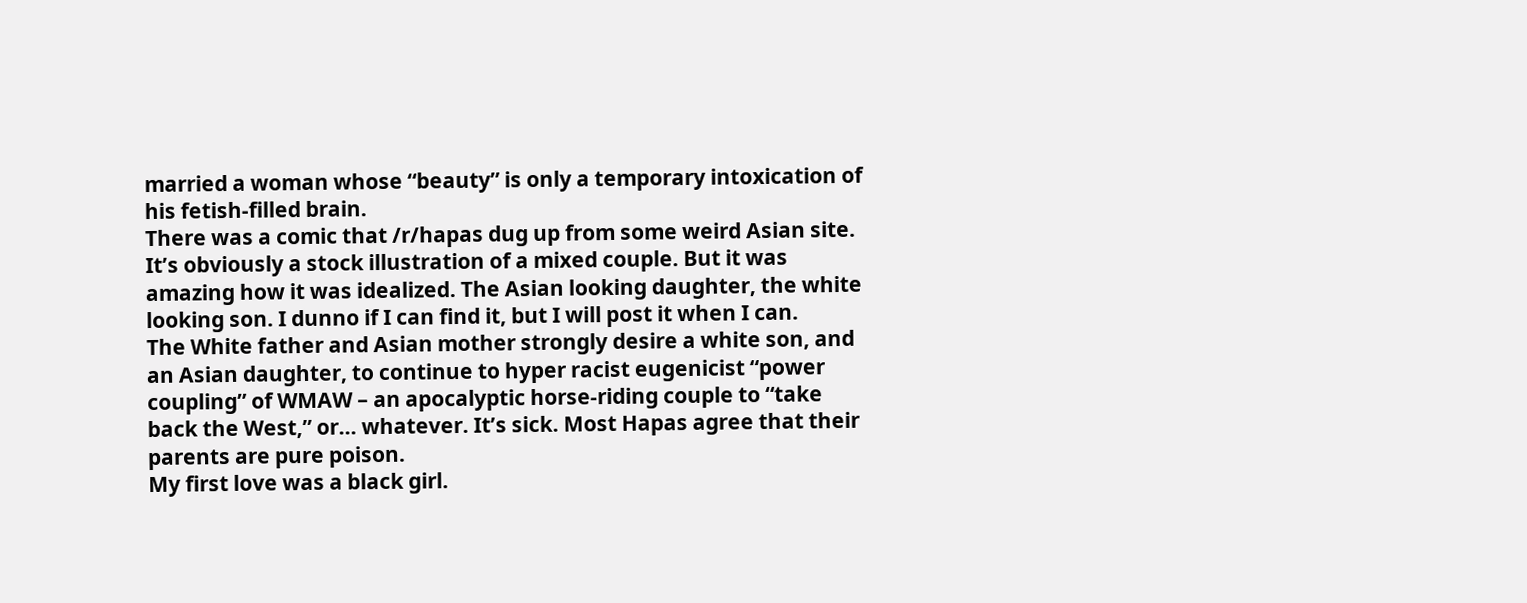married a woman whose “beauty” is only a temporary intoxication of his fetish-filled brain.
There was a comic that /r/hapas dug up from some weird Asian site. It’s obviously a stock illustration of a mixed couple. But it was amazing how it was idealized. The Asian looking daughter, the white looking son. I dunno if I can find it, but I will post it when I can.
The White father and Asian mother strongly desire a white son, and an Asian daughter, to continue to hyper racist eugenicist “power coupling” of WMAW – an apocalyptic horse-riding couple to “take back the West,” or… whatever. It’s sick. Most Hapas agree that their parents are pure poison.
My first love was a black girl.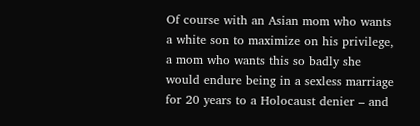Of course with an Asian mom who wants a white son to maximize on his privilege, a mom who wants this so badly she would endure being in a sexless marriage for 20 years to a Holocaust denier – and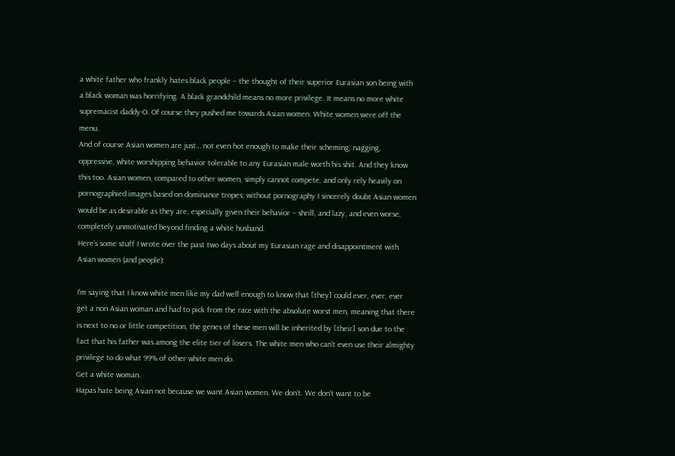a white father who frankly hates black people – the thought of their superior Eurasian son being with a black woman was horrifying. A black grandchild means no more privilege. It means no more white supremacist daddy-O. Of course they pushed me towards Asian women. White women were off the menu.
And of course Asian women are just… not even hot enough to make their scheming, nagging, oppressive, white worshipping behavior tolerable to any Eurasian male worth his shit. And they know this too. Asian women, compared to other women, simply cannot compete, and only rely heavily on pornographied images based on dominance tropes; without pornography I sincerely doubt Asian women would be as desirable as they are, especially given their behavior – shrill, and lazy, and even worse, completely unmotivated beyond finding a white husband.
Here’s some stuff I wrote over the past two days about my Eurasian rage and disappointment with Asian women (and people):

I’m saying that I know white men like my dad well enough to know that [they] could ever, ever, ever get a non Asian woman and had to pick from the race with the absolute worst men, meaning that there is next to no or little competition, the genes of these men will be inherited by [their] son due to the fact that his father was among the elite tier of losers. The white men who can’t even use their almighty privilege to do what 99% of other white men do.
Get a white woman.
Hapas hate being Asian not because we want Asian women. We don’t. We don’t want to be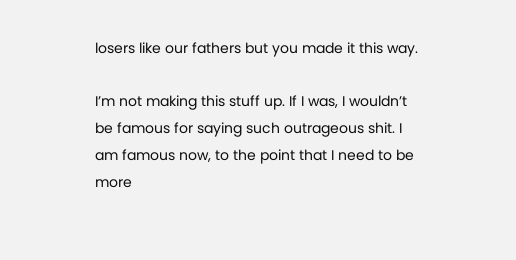losers like our fathers but you made it this way.

I’m not making this stuff up. If I was, I wouldn’t be famous for saying such outrageous shit. I am famous now, to the point that I need to be more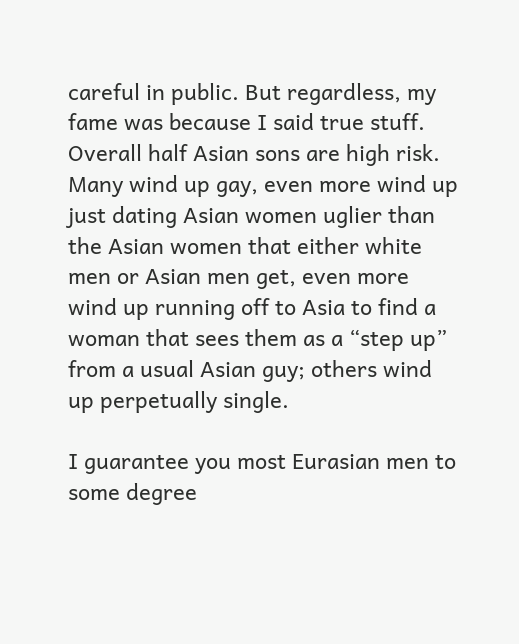careful in public. But regardless, my fame was because I said true stuff.
Overall half Asian sons are high risk. Many wind up gay, even more wind up just dating Asian women uglier than the Asian women that either white men or Asian men get, even more wind up running off to Asia to find a woman that sees them as a “step up” from a usual Asian guy; others wind up perpetually single.

I guarantee you most Eurasian men to some degree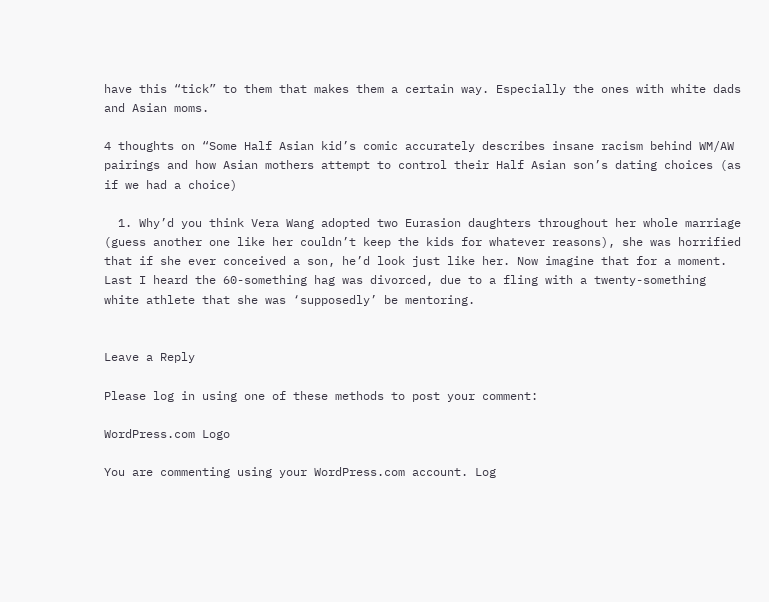have this “tick” to them that makes them a certain way. Especially the ones with white dads and Asian moms.

4 thoughts on “Some Half Asian kid’s comic accurately describes insane racism behind WM/AW pairings and how Asian mothers attempt to control their Half Asian son’s dating choices (as if we had a choice)

  1. Why’d you think Vera Wang adopted two Eurasion daughters throughout her whole marriage (guess another one like her couldn’t keep the kids for whatever reasons), she was horrified that if she ever conceived a son, he’d look just like her. Now imagine that for a moment. Last I heard the 60-something hag was divorced, due to a fling with a twenty-something white athlete that she was ‘supposedly’ be mentoring.


Leave a Reply

Please log in using one of these methods to post your comment:

WordPress.com Logo

You are commenting using your WordPress.com account. Log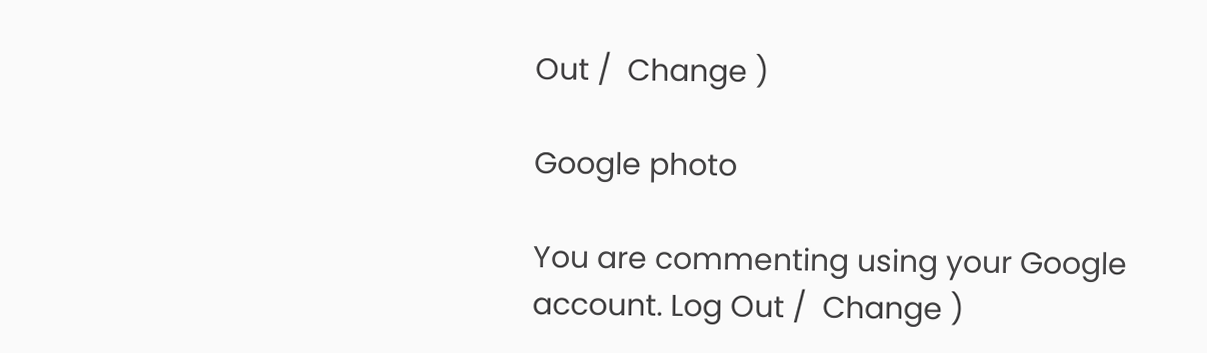Out /  Change )

Google photo

You are commenting using your Google account. Log Out /  Change )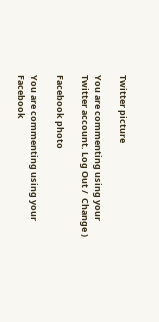Twitter picture

You are commenting using your Twitter account. Log Out /  Change )

Facebook photo

You are commenting using your Facebook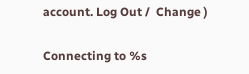account. Log Out /  Change )

Connecting to %s